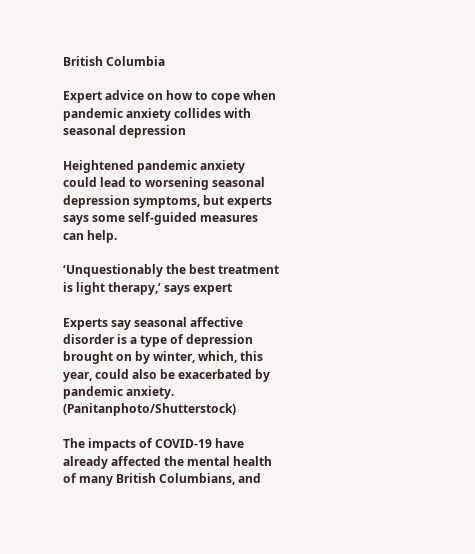British Columbia

Expert advice on how to cope when pandemic anxiety collides with seasonal depression

Heightened pandemic anxiety could lead to worsening seasonal depression symptoms, but experts says some self-guided measures can help.

‘Unquestionably the best treatment is light therapy,’ says expert

Experts say seasonal affective disorder is a type of depression brought on by winter, which, this year, could also be exacerbated by pandemic anxiety. (Panitanphoto/Shutterstock)

The impacts of COVID-19 have already affected the mental health of many British Columbians, and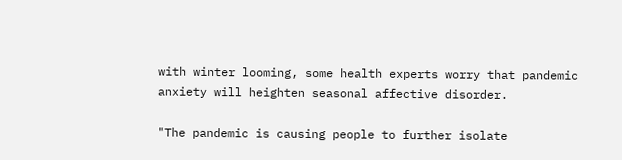with winter looming, some health experts worry that pandemic anxiety will heighten seasonal affective disorder.

"The pandemic is causing people to further isolate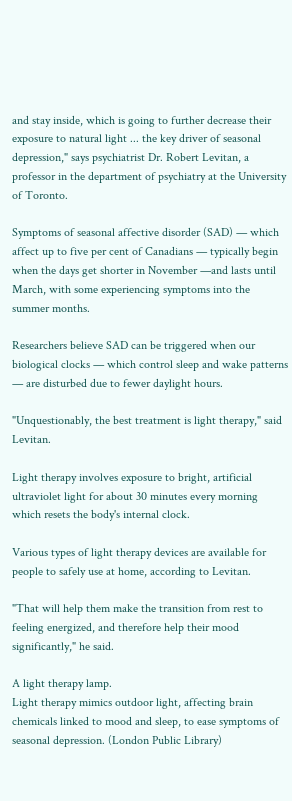and stay inside, which is going to further decrease their exposure to natural light ... the key driver of seasonal depression," says psychiatrist Dr. Robert Levitan, a professor in the department of psychiatry at the University of Toronto.

Symptoms of seasonal affective disorder (SAD) — which affect up to five per cent of Canadians — typically begin when the days get shorter in November —and lasts until March, with some experiencing symptoms into the summer months.

Researchers believe SAD can be triggered when our biological clocks — which control sleep and wake patterns — are disturbed due to fewer daylight hours.

"Unquestionably, the best treatment is light therapy," said Levitan.

Light therapy involves exposure to bright, artificial ultraviolet light for about 30 minutes every morning which resets the body's internal clock.

Various types of light therapy devices are available for people to safely use at home, according to Levitan.

"That will help them make the transition from rest to feeling energized, and therefore help their mood significantly," he said.

A light therapy lamp.
Light therapy mimics outdoor light, affecting brain chemicals linked to mood and sleep, to ease symptoms of seasonal depression. (London Public Library)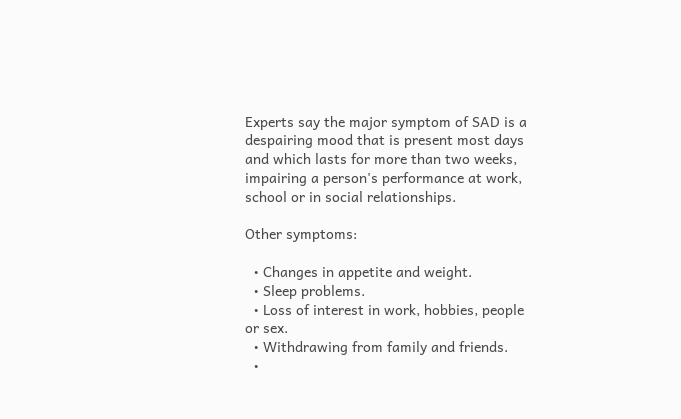Experts say the major symptom of SAD is a despairing mood that is present most days and which lasts for more than two weeks, impairing a person's performance at work, school or in social relationships.

Other symptoms:

  • Changes in appetite and weight.
  • Sleep problems.
  • Loss of interest in work, hobbies, people or sex.
  • Withdrawing from family and friends.
  •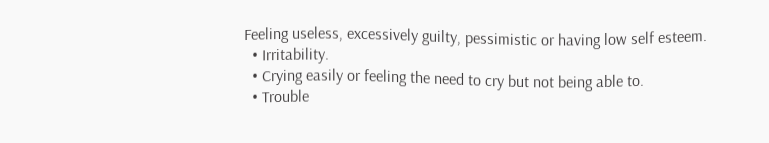Feeling useless, excessively guilty, pessimistic or having low self esteem.
  • Irritability.
  • Crying easily or feeling the need to cry but not being able to.
  • Trouble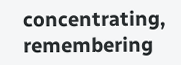concentrating, remembering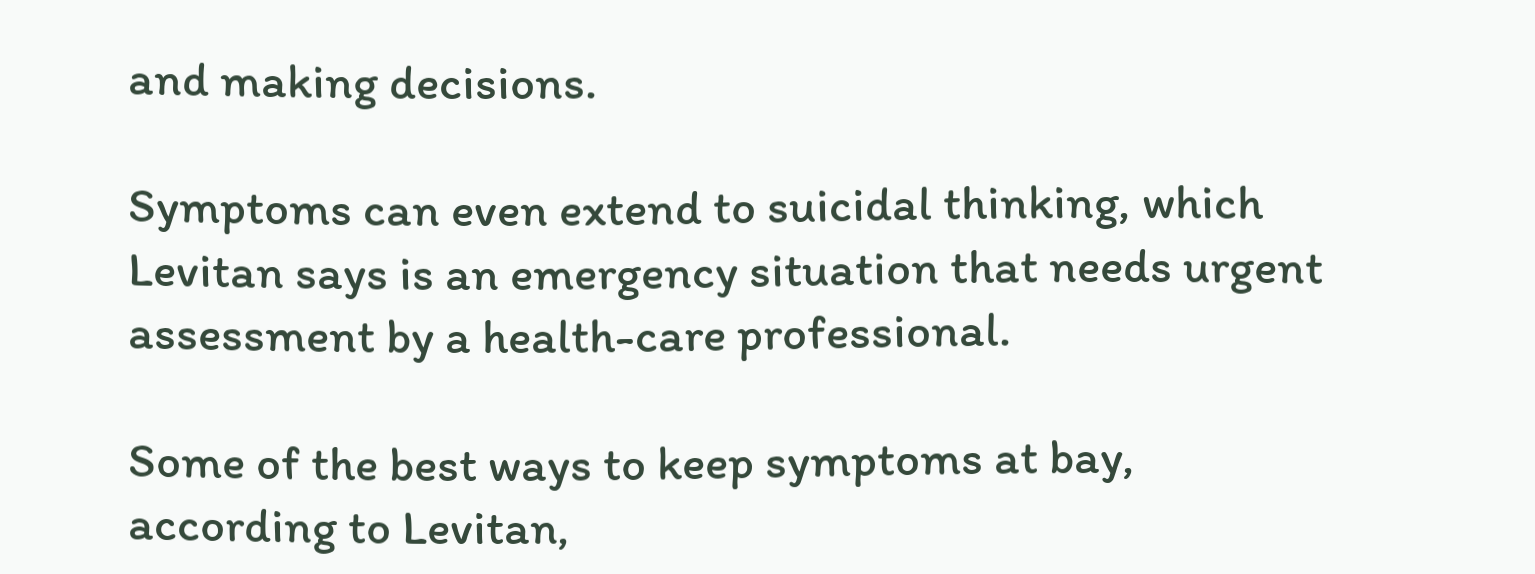and making decisions.

Symptoms can even extend to suicidal thinking, which Levitan says is an emergency situation that needs urgent assessment by a health-care professional.

Some of the best ways to keep symptoms at bay, according to Levitan,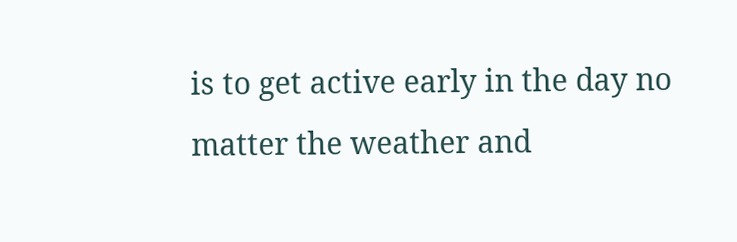is to get active early in the day no matter the weather and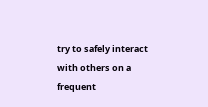try to safely interact with others on a frequent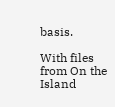basis.

With files from On the Island